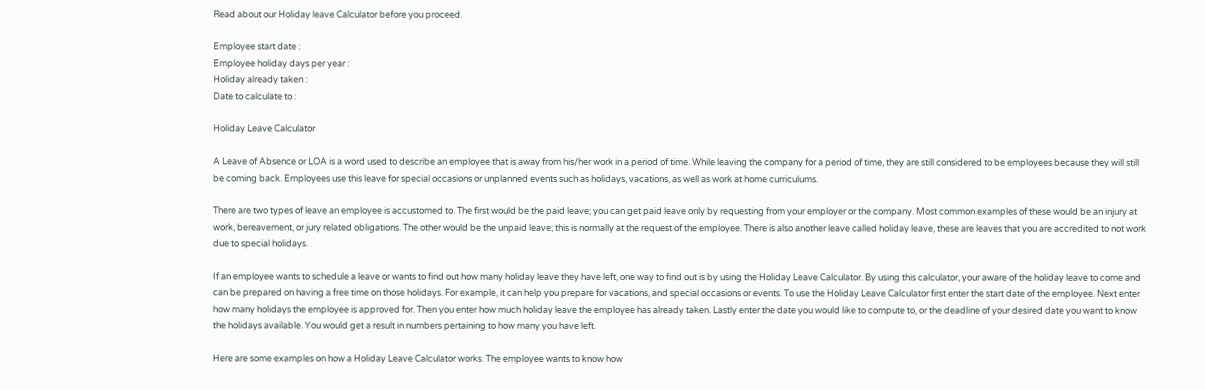Read about our Holiday leave Calculator before you proceed.

Employee start date :
Employee holiday days per year :
Holiday already taken :
Date to calculate to :

Holiday Leave Calculator

A Leave of Absence or LOA is a word used to describe an employee that is away from his/her work in a period of time. While leaving the company for a period of time, they are still considered to be employees because they will still be coming back. Employees use this leave for special occasions or unplanned events such as holidays, vacations, as well as work at home curriculums.

There are two types of leave an employee is accustomed to. The first would be the paid leave; you can get paid leave only by requesting from your employer or the company. Most common examples of these would be an injury at work, bereavement, or jury related obligations. The other would be the unpaid leave; this is normally at the request of the employee. There is also another leave called holiday leave, these are leaves that you are accredited to not work due to special holidays.

If an employee wants to schedule a leave or wants to find out how many holiday leave they have left, one way to find out is by using the Holiday Leave Calculator. By using this calculator, your aware of the holiday leave to come and can be prepared on having a free time on those holidays. For example, it can help you prepare for vacations, and special occasions or events. To use the Holiday Leave Calculator first enter the start date of the employee. Next enter how many holidays the employee is approved for. Then you enter how much holiday leave the employee has already taken. Lastly enter the date you would like to compute to, or the deadline of your desired date you want to know the holidays available. You would get a result in numbers pertaining to how many you have left.

Here are some examples on how a Holiday Leave Calculator works. The employee wants to know how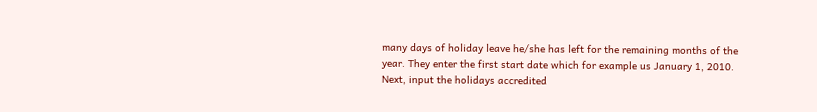many days of holiday leave he/she has left for the remaining months of the year. They enter the first start date which for example us January 1, 2010. Next, input the holidays accredited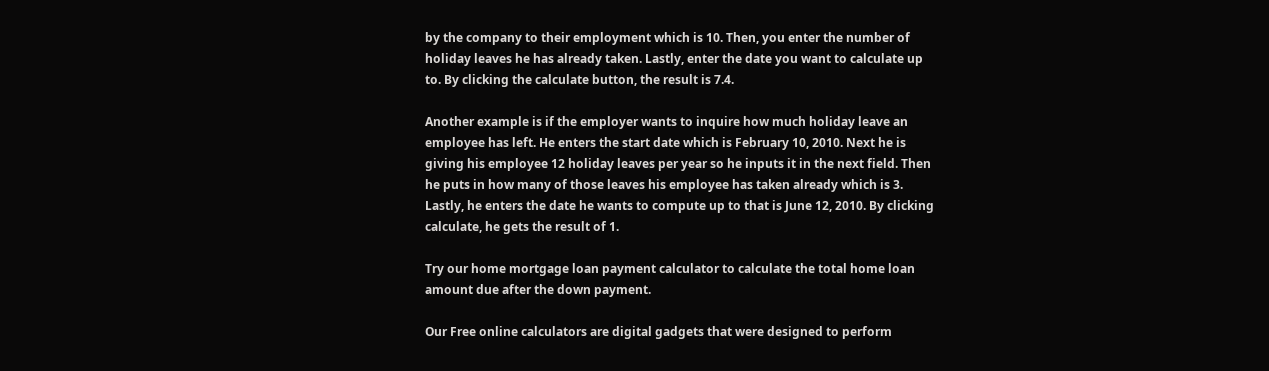by the company to their employment which is 10. Then, you enter the number of holiday leaves he has already taken. Lastly, enter the date you want to calculate up to. By clicking the calculate button, the result is 7.4.

Another example is if the employer wants to inquire how much holiday leave an employee has left. He enters the start date which is February 10, 2010. Next he is giving his employee 12 holiday leaves per year so he inputs it in the next field. Then he puts in how many of those leaves his employee has taken already which is 3. Lastly, he enters the date he wants to compute up to that is June 12, 2010. By clicking calculate, he gets the result of 1.

Try our home mortgage loan payment calculator to calculate the total home loan amount due after the down payment.

Our Free online calculators are digital gadgets that were designed to perform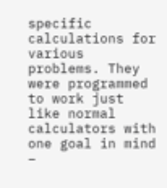specific calculations for various problems. They were programmed to work just like normal calculators with one goal in mind –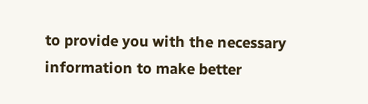to provide you with the necessary information to make better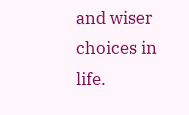and wiser choices in life.